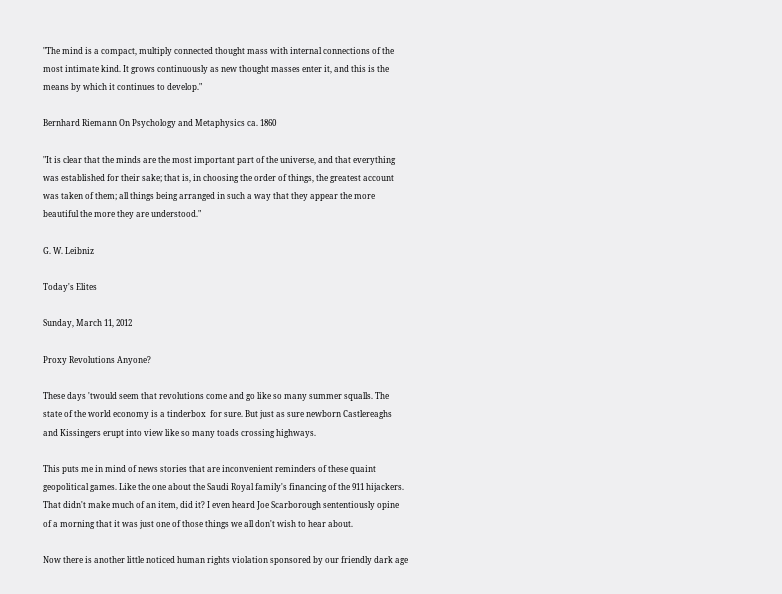"The mind is a compact, multiply connected thought mass with internal connections of the most intimate kind. It grows continuously as new thought masses enter it, and this is the means by which it continues to develop."

Bernhard Riemann On Psychology and Metaphysics ca. 1860

"It is clear that the minds are the most important part of the universe, and that everything was established for their sake; that is, in choosing the order of things, the greatest account was taken of them; all things being arranged in such a way that they appear the more beautiful the more they are understood."

G. W. Leibniz

Today's Elites

Sunday, March 11, 2012

Proxy Revolutions Anyone?

These days 'twould seem that revolutions come and go like so many summer squalls. The state of the world economy is a tinderbox  for sure. But just as sure newborn Castlereaghs and Kissingers erupt into view like so many toads crossing highways.

This puts me in mind of news stories that are inconvenient reminders of these quaint geopolitical games. Like the one about the Saudi Royal family's financing of the 911 hijackers. That didn't make much of an item, did it? I even heard Joe Scarborough sententiously opine of a morning that it was just one of those things we all don't wish to hear about.

Now there is another little noticed human rights violation sponsored by our friendly dark age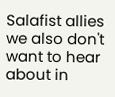Salafist allies we also don't want to hear about in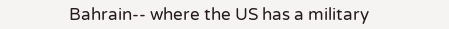Bahrain-- where the US has a military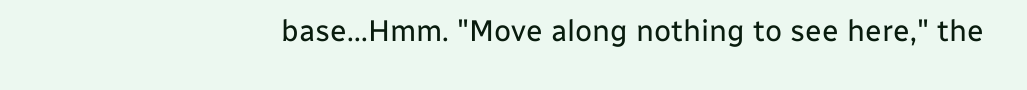base...Hmm. "Move along nothing to see here," the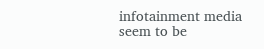infotainment media seem to be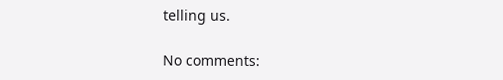telling us.

No comments: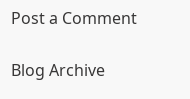Post a Comment

Blog Archive